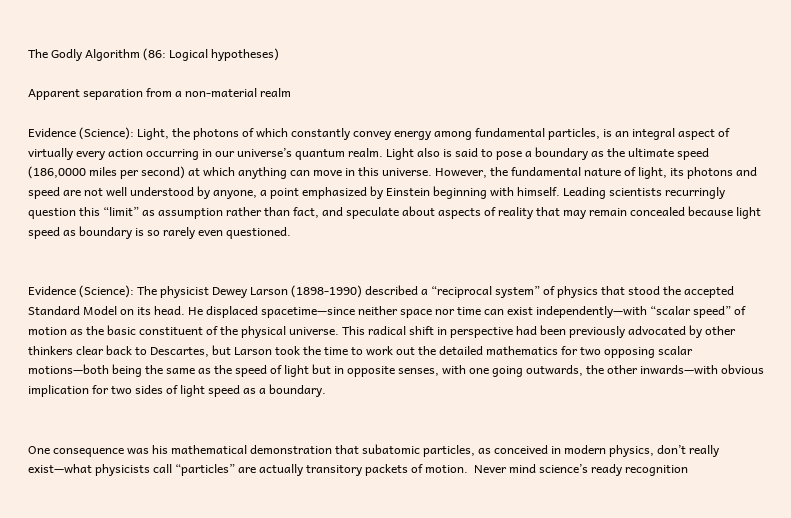The Godly Algorithm (86: Logical hypotheses)

Apparent separation from a non-material realm

Evidence (Science): Light, the photons of which constantly convey energy among fundamental particles, is an integral aspect of virtually every action occurring in our universe’s quantum realm. Light also is said to pose a boundary as the ultimate speed (186,0000 miles per second) at which anything can move in this universe. However, the fundamental nature of light, its photons and speed are not well understood by anyone, a point emphasized by Einstein beginning with himself. Leading scientists recurringly question this “limit” as assumption rather than fact, and speculate about aspects of reality that may remain concealed because light speed as boundary is so rarely even questioned.


Evidence (Science): The physicist Dewey Larson (1898-1990) described a “reciprocal system” of physics that stood the accepted Standard Model on its head. He displaced spacetime—since neither space nor time can exist independently—with “scalar speed” of motion as the basic constituent of the physical universe. This radical shift in perspective had been previously advocated by other thinkers clear back to Descartes, but Larson took the time to work out the detailed mathematics for two opposing scalar motions—both being the same as the speed of light but in opposite senses, with one going outwards, the other inwards—with obvious implication for two sides of light speed as a boundary.


One consequence was his mathematical demonstration that subatomic particles, as conceived in modern physics, don’t really exist—what physicists call “particles” are actually transitory packets of motion.  Never mind science’s ready recognition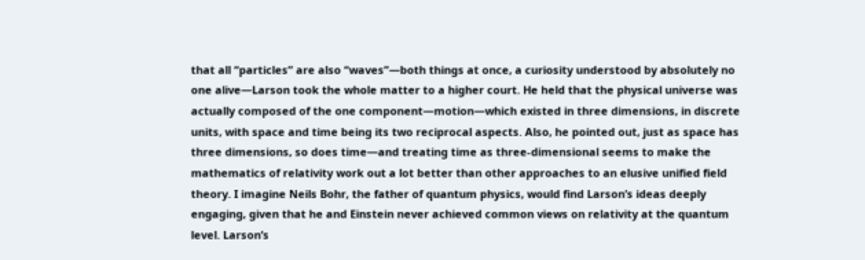that all “particles” are also “waves”—both things at once, a curiosity understood by absolutely no one alive—Larson took the whole matter to a higher court. He held that the physical universe was actually composed of the one component—motion—which existed in three dimensions, in discrete units, with space and time being its two reciprocal aspects. Also, he pointed out, just as space has three dimensions, so does time—and treating time as three-dimensional seems to make the mathematics of relativity work out a lot better than other approaches to an elusive unified field theory. I imagine Neils Bohr, the father of quantum physics, would find Larson’s ideas deeply engaging, given that he and Einstein never achieved common views on relativity at the quantum level. Larson’s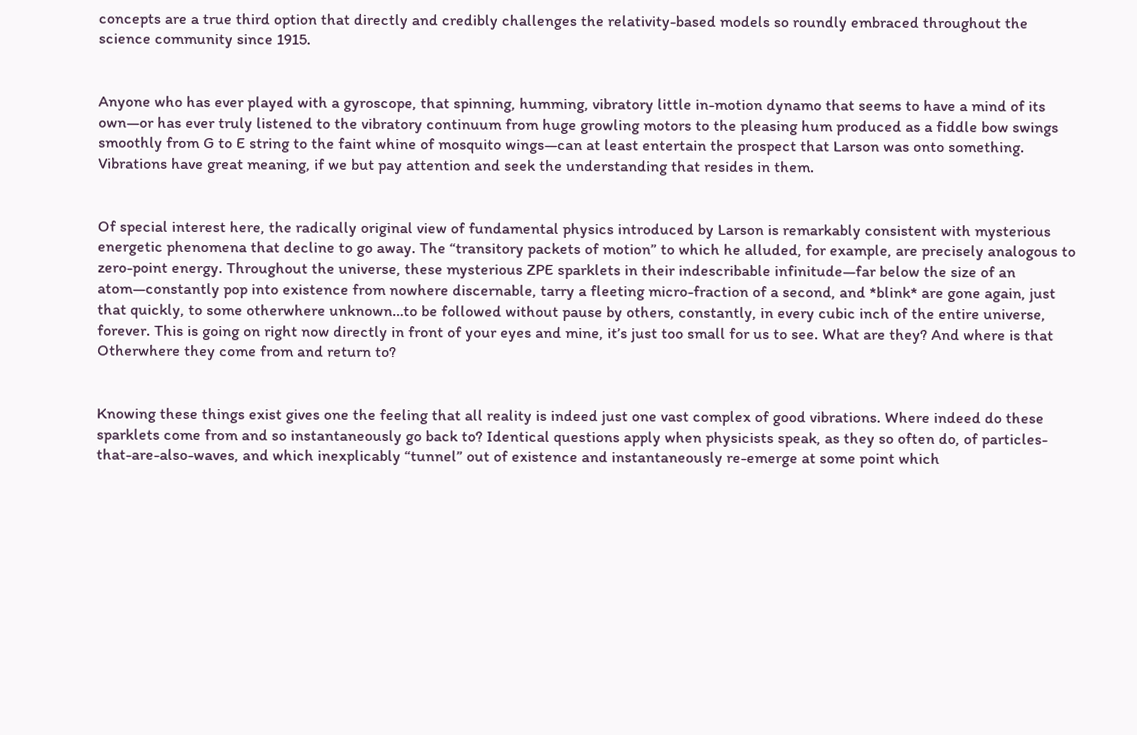concepts are a true third option that directly and credibly challenges the relativity-based models so roundly embraced throughout the science community since 1915.


Anyone who has ever played with a gyroscope, that spinning, humming, vibratory little in-motion dynamo that seems to have a mind of its own—or has ever truly listened to the vibratory continuum from huge growling motors to the pleasing hum produced as a fiddle bow swings smoothly from G to E string to the faint whine of mosquito wings—can at least entertain the prospect that Larson was onto something. Vibrations have great meaning, if we but pay attention and seek the understanding that resides in them.


Of special interest here, the radically original view of fundamental physics introduced by Larson is remarkably consistent with mysterious energetic phenomena that decline to go away. The “transitory packets of motion” to which he alluded, for example, are precisely analogous to zero-point energy. Throughout the universe, these mysterious ZPE sparklets in their indescribable infinitude—far below the size of an atom—constantly pop into existence from nowhere discernable, tarry a fleeting micro-fraction of a second, and *blink* are gone again, just that quickly, to some otherwhere unknown…to be followed without pause by others, constantly, in every cubic inch of the entire universe, forever. This is going on right now directly in front of your eyes and mine, it’s just too small for us to see. What are they? And where is that Otherwhere they come from and return to?


Knowing these things exist gives one the feeling that all reality is indeed just one vast complex of good vibrations. Where indeed do these sparklets come from and so instantaneously go back to? Identical questions apply when physicists speak, as they so often do, of particles-that-are-also-waves, and which inexplicably “tunnel” out of existence and instantaneously re-emerge at some point which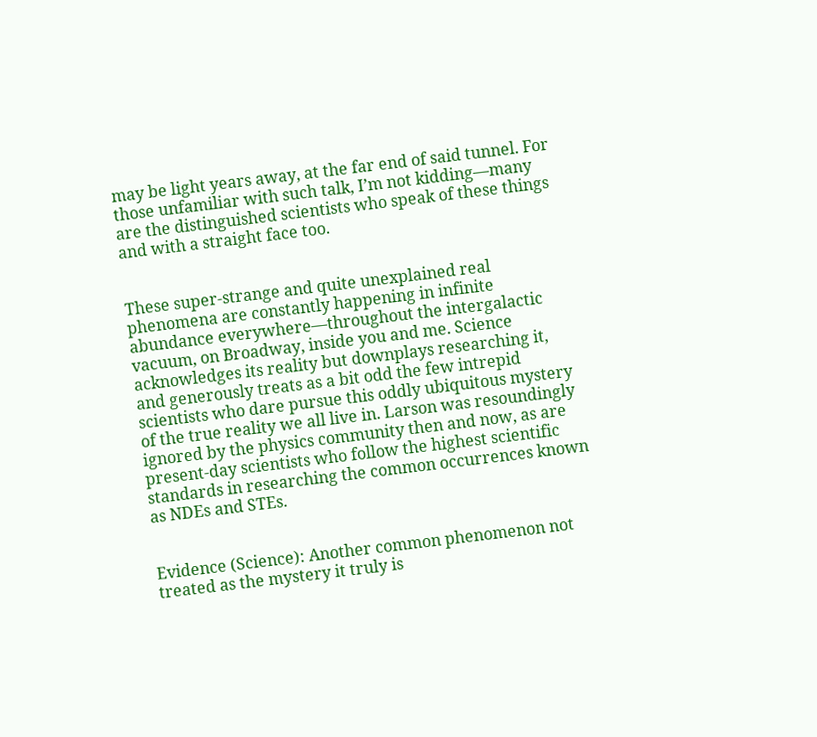may be light years away, at the far end of said tunnel. For those unfamiliar with such talk, I’m not kidding—many are the distinguished scientists who speak of these things and with a straight face too.


These super-strange and quite unexplained real phenomena are constantly happening in infinite abundance everywhere—throughout the intergalactic vacuum, on Broadway, inside you and me. Science acknowledges its reality but downplays researching it, and generously treats as a bit odd the few intrepid scientists who dare pursue this oddly ubiquitous mystery of the true reality we all live in. Larson was resoundingly ignored by the physics community then and now, as are present-day scientists who follow the highest scientific standards in researching the common occurrences known as NDEs and STEs.


Evidence (Science): Another common phenomenon not treated as the mystery it truly is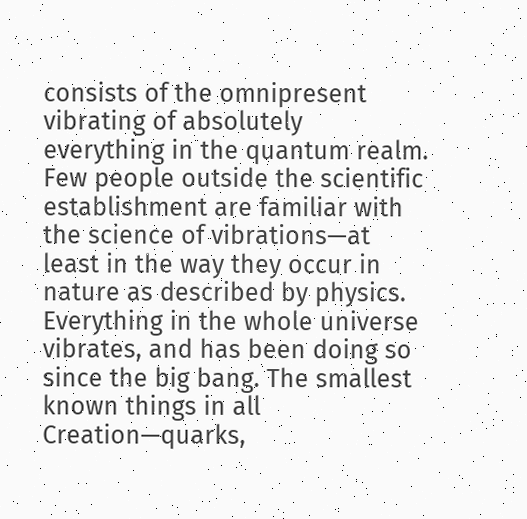consists of the omnipresent vibrating of absolutely everything in the quantum realm. Few people outside the scientific establishment are familiar with the science of vibrations—at least in the way they occur in nature as described by physics. Everything in the whole universe vibrates, and has been doing so since the big bang. The smallest known things in all Creation—quarks,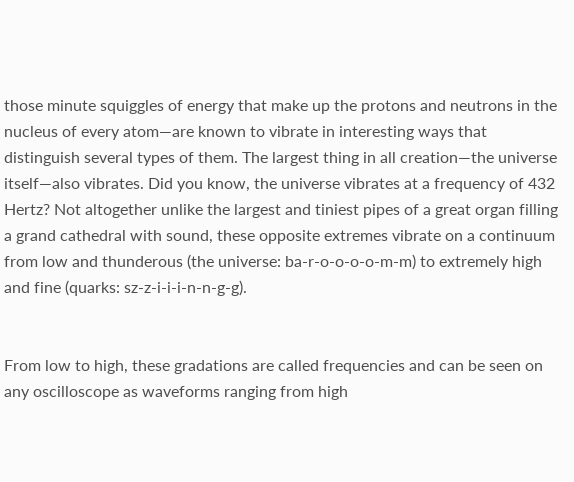those minute squiggles of energy that make up the protons and neutrons in the nucleus of every atom—are known to vibrate in interesting ways that distinguish several types of them. The largest thing in all creation—the universe itself—also vibrates. Did you know, the universe vibrates at a frequency of 432 Hertz? Not altogether unlike the largest and tiniest pipes of a great organ filling a grand cathedral with sound, these opposite extremes vibrate on a continuum from low and thunderous (the universe: ba-r-o-o-o-o-m-m) to extremely high and fine (quarks: sz-z-i-i-i-n-n-g-g).


From low to high, these gradations are called frequencies and can be seen on any oscilloscope as waveforms ranging from high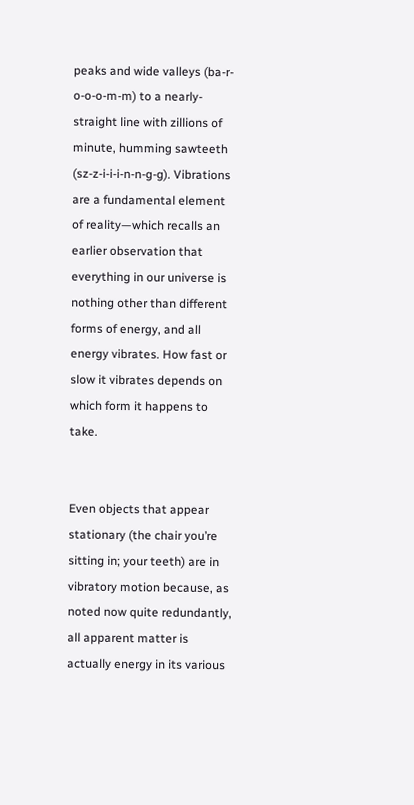peaks and wide valleys (ba-r-o-o-o-m-m) to a nearly-straight line with zillions of minute, humming sawteeth (sz-z-i-i-i-n-n-g-g). Vibrations are a fundamental element of reality—which recalls an earlier observation that everything in our universe is nothing other than different forms of energy, and all energy vibrates. How fast or slow it vibrates depends on which form it happens to take.


Even objects that appear stationary (the chair you’re sitting in; your teeth) are in vibratory motion because, as noted now quite redundantly, all apparent matter is actually energy in its various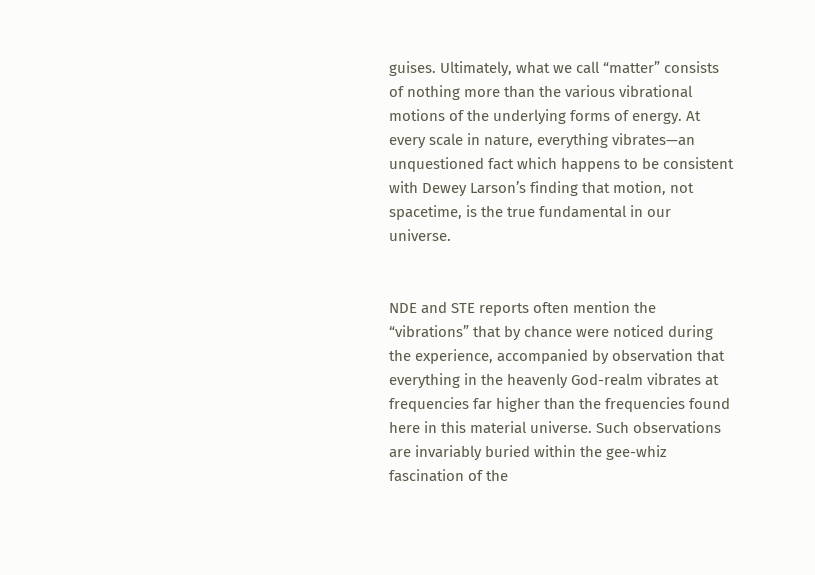guises. Ultimately, what we call “matter” consists of nothing more than the various vibrational motions of the underlying forms of energy. At every scale in nature, everything vibrates—an unquestioned fact which happens to be consistent with Dewey Larson’s finding that motion, not spacetime, is the true fundamental in our universe.


NDE and STE reports often mention the “vibrations” that by chance were noticed during the experience, accompanied by observation that everything in the heavenly God-realm vibrates at frequencies far higher than the frequencies found here in this material universe. Such observations are invariably buried within the gee-whiz fascination of the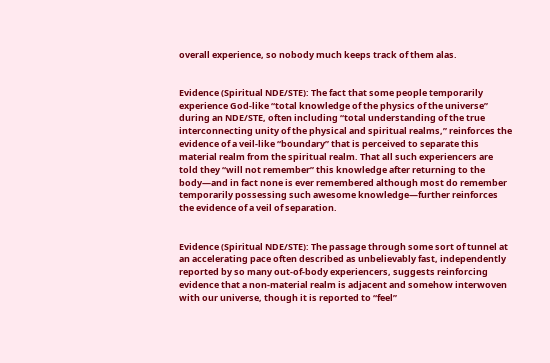overall experience, so nobody much keeps track of them alas.


Evidence (Spiritual NDE/STE): The fact that some people temporarily experience God-like “total knowledge of the physics of the universe” during an NDE/STE, often including “total understanding of the true interconnecting unity of the physical and spiritual realms,” reinforces the evidence of a veil-like “boundary” that is perceived to separate this material realm from the spiritual realm. That all such experiencers are told they “will not remember” this knowledge after returning to the body—and in fact none is ever remembered although most do remember temporarily possessing such awesome knowledge—further reinforces the evidence of a veil of separation.


Evidence (Spiritual NDE/STE): The passage through some sort of tunnel at an accelerating pace often described as unbelievably fast, independently reported by so many out-of-body experiencers, suggests reinforcing evidence that a non-material realm is adjacent and somehow interwoven with our universe, though it is reported to “feel”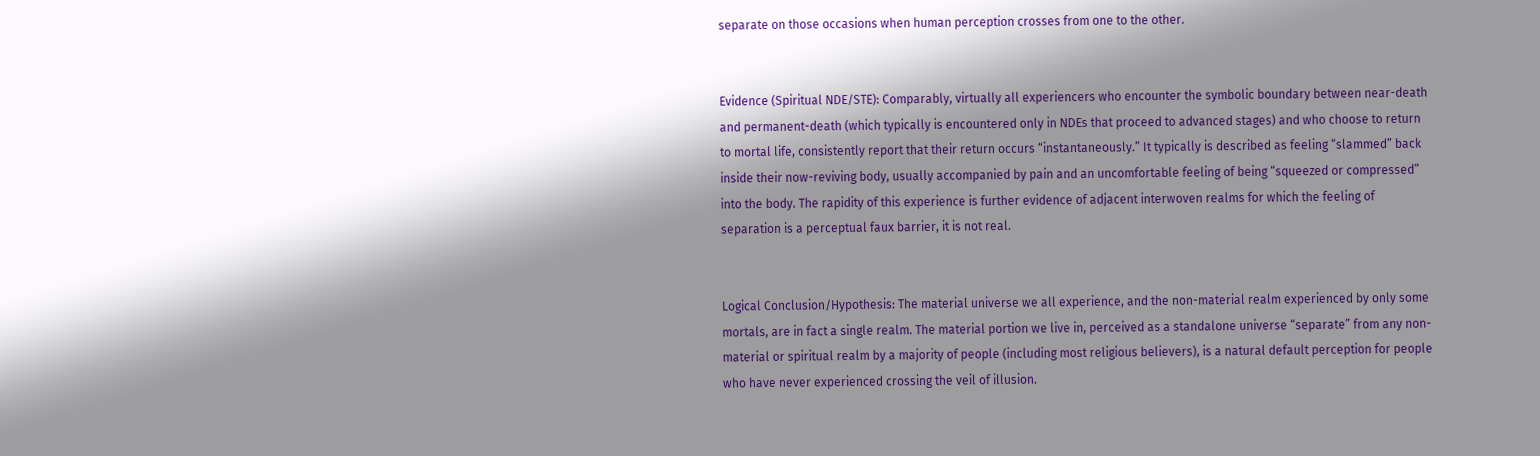separate on those occasions when human perception crosses from one to the other.


Evidence (Spiritual NDE/STE): Comparably, virtually all experiencers who encounter the symbolic boundary between near-death and permanent-death (which typically is encountered only in NDEs that proceed to advanced stages) and who choose to return to mortal life, consistently report that their return occurs “instantaneously.” It typically is described as feeling “slammed” back inside their now-reviving body, usually accompanied by pain and an uncomfortable feeling of being “squeezed or compressed” into the body. The rapidity of this experience is further evidence of adjacent interwoven realms for which the feeling of separation is a perceptual faux barrier, it is not real.


Logical Conclusion/Hypothesis: The material universe we all experience, and the non-material realm experienced by only some mortals, are in fact a single realm. The material portion we live in, perceived as a standalone universe “separate” from any non-material or spiritual realm by a majority of people (including most religious believers), is a natural default perception for people who have never experienced crossing the veil of illusion.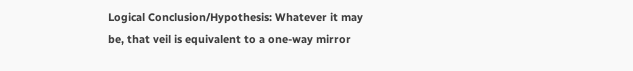Logical Conclusion/Hypothesis: Whatever it may be, that veil is equivalent to a one-way mirror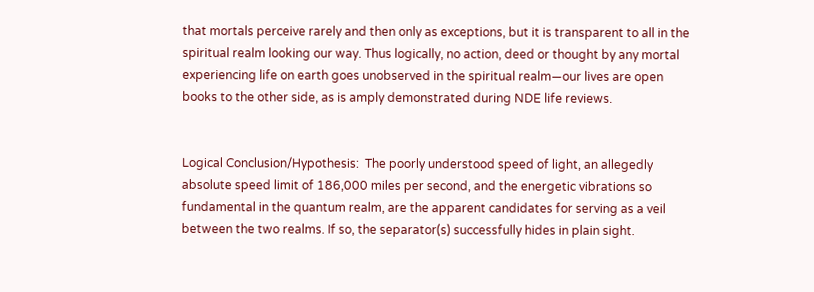that mortals perceive rarely and then only as exceptions, but it is transparent to all in the spiritual realm looking our way. Thus logically, no action, deed or thought by any mortal experiencing life on earth goes unobserved in the spiritual realm—our lives are open books to the other side, as is amply demonstrated during NDE life reviews.


Logical Conclusion/Hypothesis:  The poorly understood speed of light, an allegedly absolute speed limit of 186,000 miles per second, and the energetic vibrations so fundamental in the quantum realm, are the apparent candidates for serving as a veil between the two realms. If so, the separator(s) successfully hides in plain sight.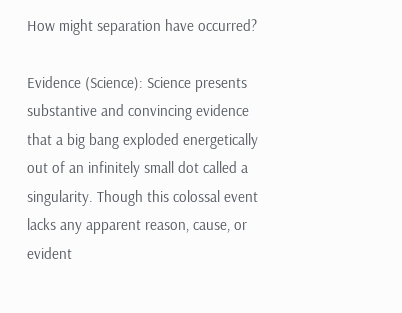How might separation have occurred?

Evidence (Science): Science presents substantive and convincing evidence that a big bang exploded energetically out of an infinitely small dot called a singularity. Though this colossal event lacks any apparent reason, cause, or evident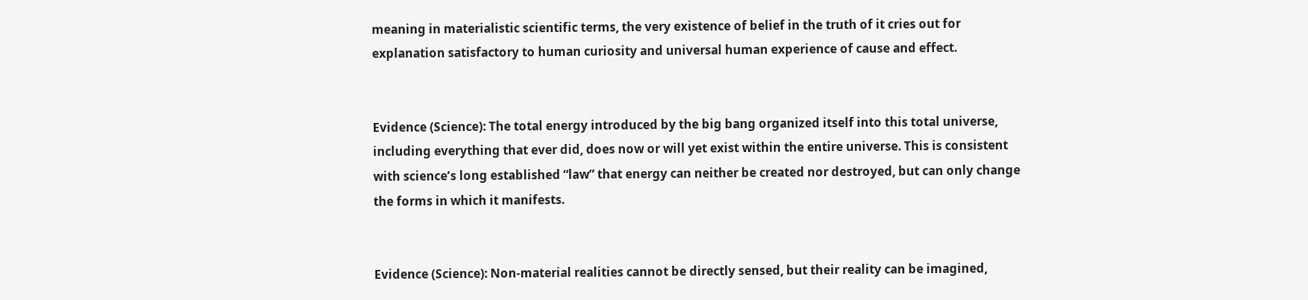meaning in materialistic scientific terms, the very existence of belief in the truth of it cries out for explanation satisfactory to human curiosity and universal human experience of cause and effect.


Evidence (Science): The total energy introduced by the big bang organized itself into this total universe, including everything that ever did, does now or will yet exist within the entire universe. This is consistent with science’s long established “law” that energy can neither be created nor destroyed, but can only change the forms in which it manifests.


Evidence (Science): Non-material realities cannot be directly sensed, but their reality can be imagined,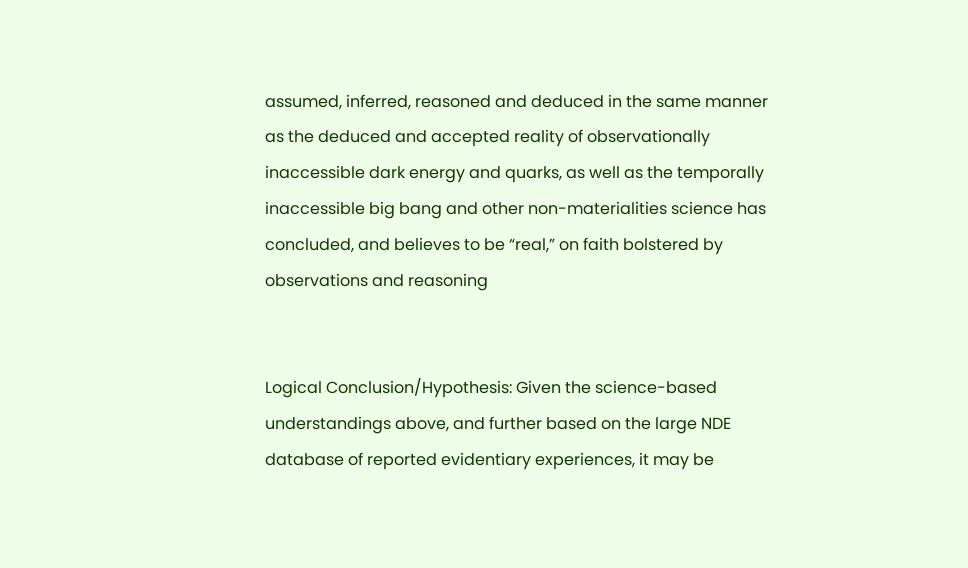assumed, inferred, reasoned and deduced in the same manner as the deduced and accepted reality of observationally inaccessible dark energy and quarks, as well as the temporally inaccessible big bang and other non-materialities science has concluded, and believes to be “real,” on faith bolstered by observations and reasoning


Logical Conclusion/Hypothesis: Given the science-based understandings above, and further based on the large NDE database of reported evidentiary experiences, it may be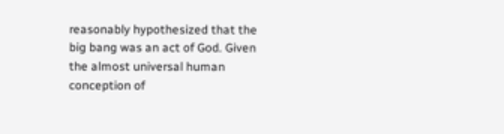reasonably hypothesized that the big bang was an act of God. Given the almost universal human conception of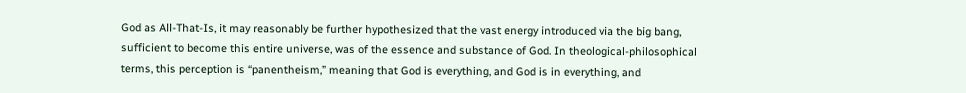God as All-That-Is, it may reasonably be further hypothesized that the vast energy introduced via the big bang, sufficient to become this entire universe, was of the essence and substance of God. In theological-philosophical terms, this perception is “panentheism,” meaning that God is everything, and God is in everything, and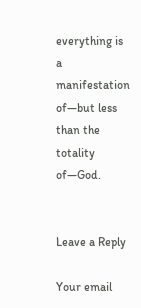everything is a manifestation of—but less than the totality of—God.


Leave a Reply

Your email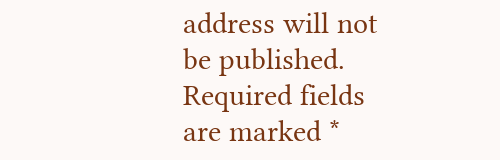address will not be published. Required fields are marked *